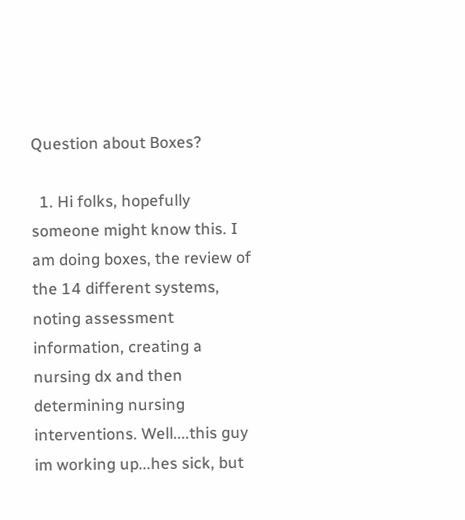Question about Boxes?

  1. Hi folks, hopefully someone might know this. I am doing boxes, the review of the 14 different systems, noting assessment information, creating a nursing dx and then determining nursing interventions. Well....this guy im working up...hes sick, but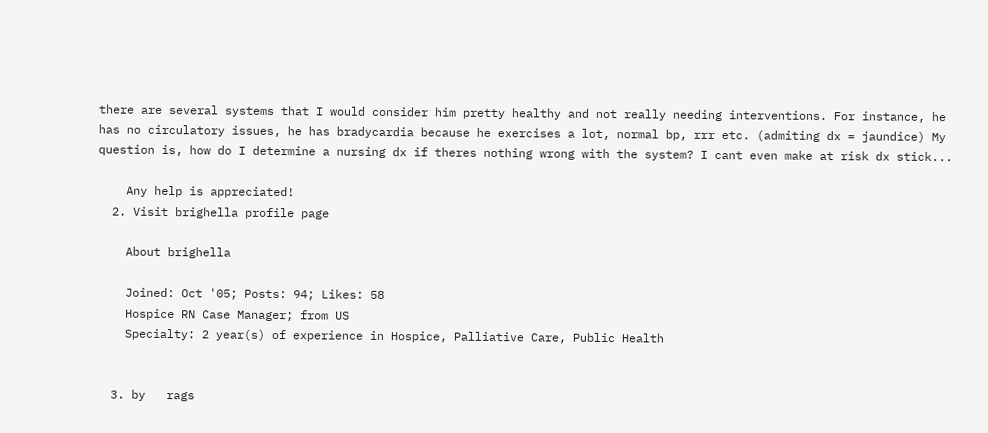there are several systems that I would consider him pretty healthy and not really needing interventions. For instance, he has no circulatory issues, he has bradycardia because he exercises a lot, normal bp, rrr etc. (admiting dx = jaundice) My question is, how do I determine a nursing dx if theres nothing wrong with the system? I cant even make at risk dx stick...

    Any help is appreciated!
  2. Visit brighella profile page

    About brighella

    Joined: Oct '05; Posts: 94; Likes: 58
    Hospice RN Case Manager; from US
    Specialty: 2 year(s) of experience in Hospice, Palliative Care, Public Health


  3. by   rags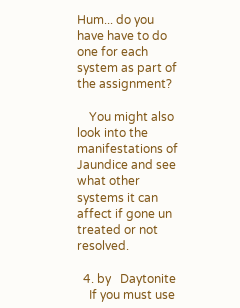Hum... do you have have to do one for each system as part of the assignment?

    You might also look into the manifestations of Jaundice and see what other systems it can affect if gone un treated or not resolved.

  4. by   Daytonite
    If you must use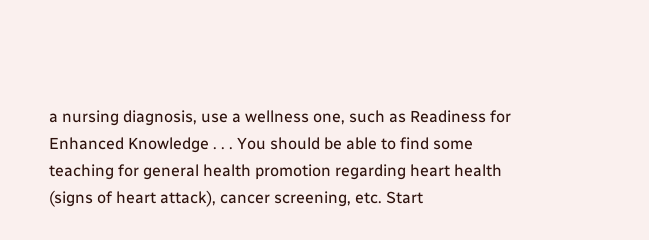a nursing diagnosis, use a wellness one, such as Readiness for Enhanced Knowledge . . . You should be able to find some teaching for general health promotion regarding heart health (signs of heart attack), cancer screening, etc. Start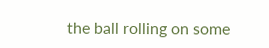the ball rolling on some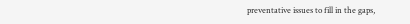preventative issues to fill in the gaps,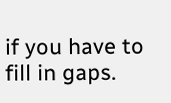if you have to fill in gaps.